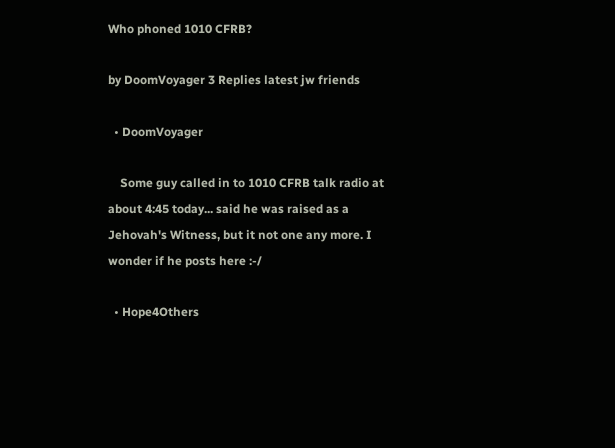Who phoned 1010 CFRB?

by DoomVoyager 3 Replies latest jw friends

  • DoomVoyager

    Some guy called in to 1010 CFRB talk radio at about 4:45 today... said he was raised as a Jehovah's Witness, but it not one any more. I wonder if he posts here :-/

  • Hope4Others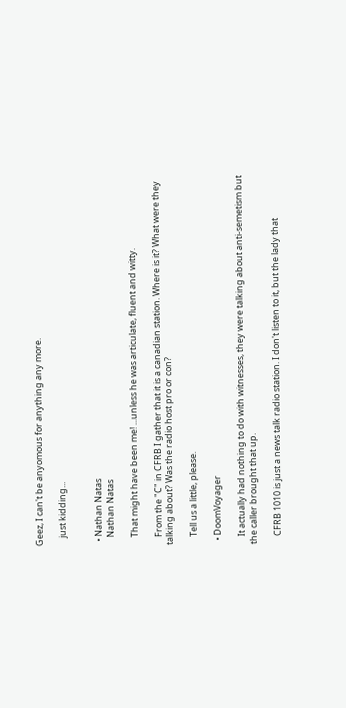Geez, I can't be anyomous for anything any more.

    just kidding...


  • Nathan Natas
    Nathan Natas

    That might have been me! ...unless he was articulate, fluent and witty.

    From the "C" in CFRB I gather that it is a canadian station. Where is it? What were they talking about? Was the radio host pro or con?

    Tell us a little, please.

  • DoomVoyager

    It actually had nothing to do with witnesses, they were talking about anti-semetism but the caller brought that up.

    CFRB 1010 is just a news talk radio station. I don't listen to it, but the lady that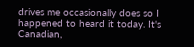drives me occasionally does so I happened to heard it today. It's Canadian,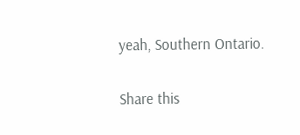yeah, Southern Ontario.

Share this